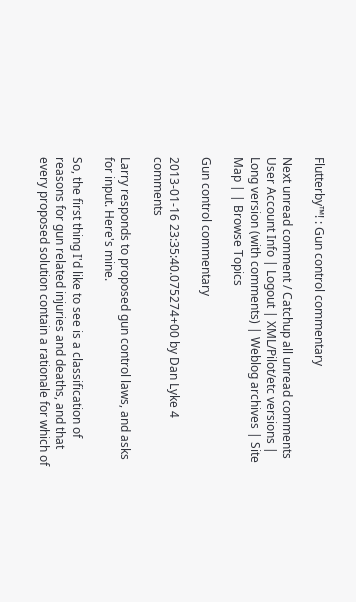Flutterby™! : Gun control commentary

Next unread comment / Catchup all unread comments User Account Info | Logout | XML/Pilot/etc versions | Long version (with comments) | Weblog archives | Site Map | | Browse Topics

Gun control commentary

2013-01-16 23:35:40.075274+00 by Dan Lyke 4 comments

Larry responds to proposed gun control laws, and asks for input. Here's mine.

So, the first thing I'd like to see is a classification of reasons for gun related injuries and deaths, and that every proposed solution contain a rationale for which of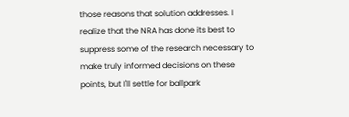those reasons that solution addresses. I realize that the NRA has done its best to suppress some of the research necessary to make truly informed decisions on these points, but I'll settle for ballpark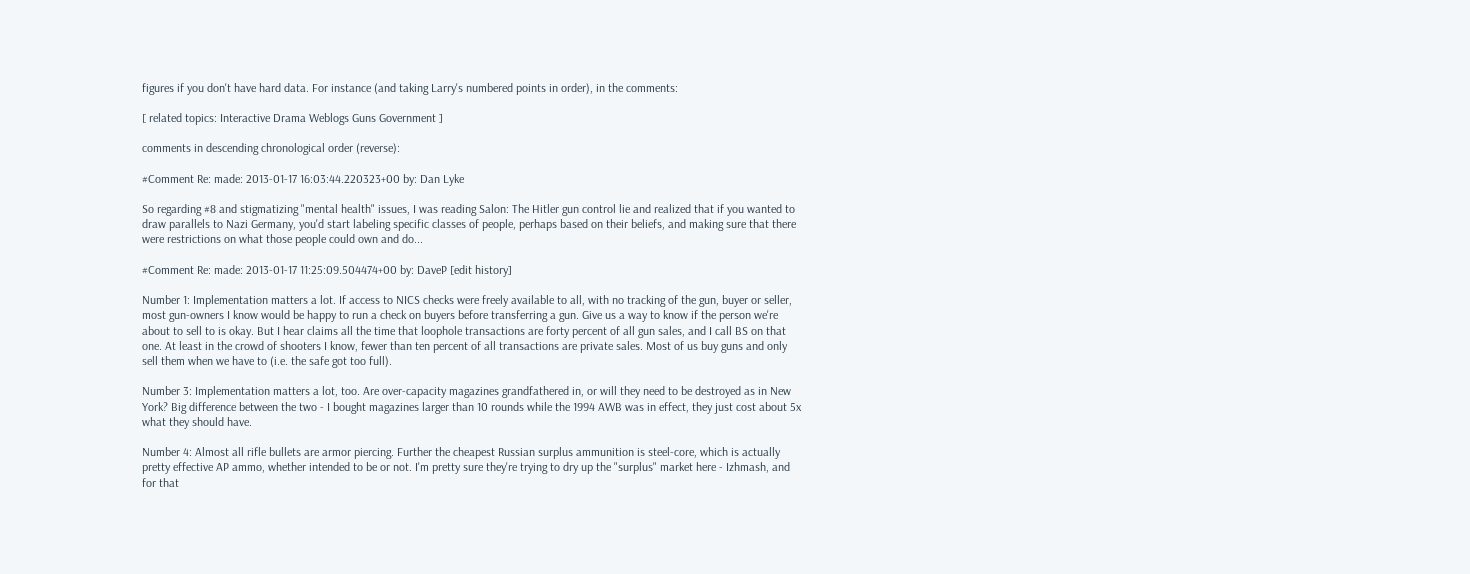figures if you don't have hard data. For instance (and taking Larry's numbered points in order), in the comments:

[ related topics: Interactive Drama Weblogs Guns Government ]

comments in descending chronological order (reverse):

#Comment Re: made: 2013-01-17 16:03:44.220323+00 by: Dan Lyke

So regarding #8 and stigmatizing "mental health" issues, I was reading Salon: The Hitler gun control lie and realized that if you wanted to draw parallels to Nazi Germany, you'd start labeling specific classes of people, perhaps based on their beliefs, and making sure that there were restrictions on what those people could own and do...

#Comment Re: made: 2013-01-17 11:25:09.504474+00 by: DaveP [edit history]

Number 1: Implementation matters a lot. If access to NICS checks were freely available to all, with no tracking of the gun, buyer or seller, most gun-owners I know would be happy to run a check on buyers before transferring a gun. Give us a way to know if the person we're about to sell to is okay. But I hear claims all the time that loophole transactions are forty percent of all gun sales, and I call BS on that one. At least in the crowd of shooters I know, fewer than ten percent of all transactions are private sales. Most of us buy guns and only sell them when we have to (i.e. the safe got too full).

Number 3: Implementation matters a lot, too. Are over-capacity magazines grandfathered in, or will they need to be destroyed as in New York? Big difference between the two - I bought magazines larger than 10 rounds while the 1994 AWB was in effect, they just cost about 5x what they should have.

Number 4: Almost all rifle bullets are armor piercing. Further the cheapest Russian surplus ammunition is steel-core, which is actually pretty effective AP ammo, whether intended to be or not. I'm pretty sure they're trying to dry up the "surplus" market here - Izhmash, and for that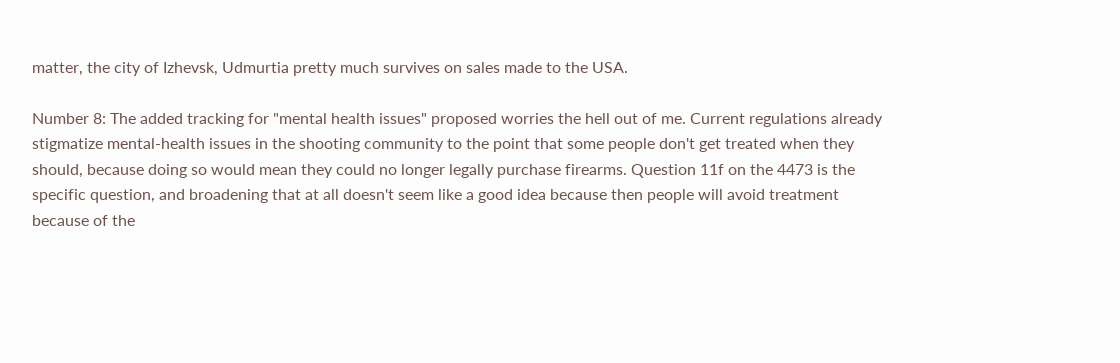matter, the city of Izhevsk, Udmurtia pretty much survives on sales made to the USA.

Number 8: The added tracking for "mental health issues" proposed worries the hell out of me. Current regulations already stigmatize mental-health issues in the shooting community to the point that some people don't get treated when they should, because doing so would mean they could no longer legally purchase firearms. Question 11f on the 4473 is the specific question, and broadening that at all doesn't seem like a good idea because then people will avoid treatment because of the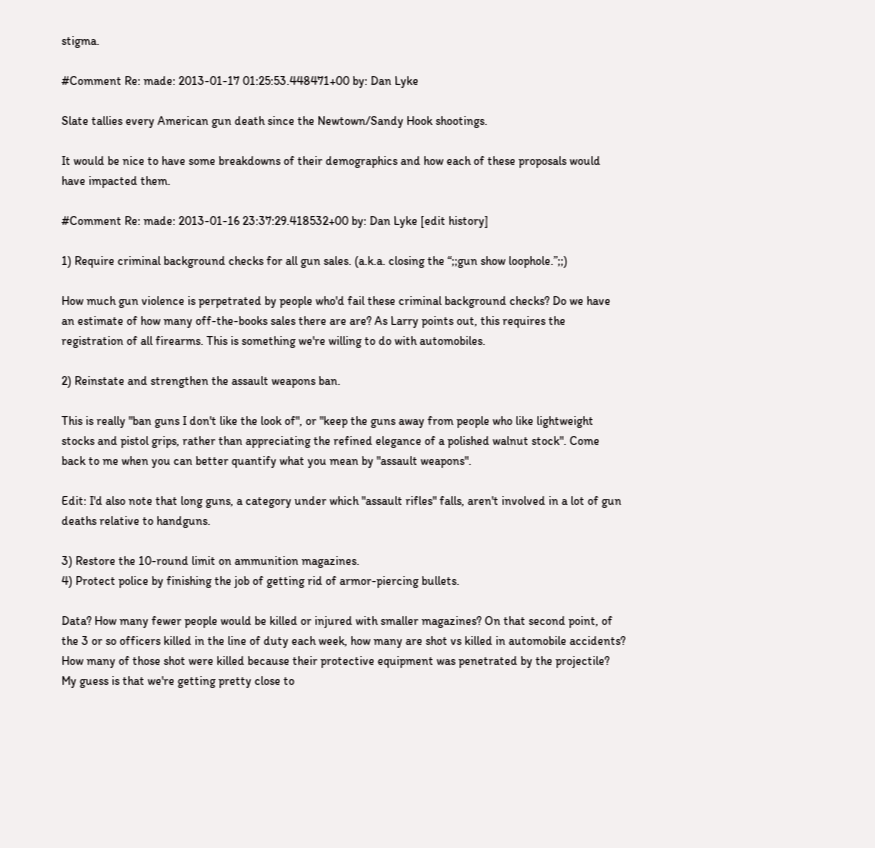stigma.

#Comment Re: made: 2013-01-17 01:25:53.448471+00 by: Dan Lyke

Slate tallies every American gun death since the Newtown/Sandy Hook shootings.

It would be nice to have some breakdowns of their demographics and how each of these proposals would have impacted them.

#Comment Re: made: 2013-01-16 23:37:29.418532+00 by: Dan Lyke [edit history]

1) Require criminal background checks for all gun sales. (a.k.a. closing the “;;gun show loophole.”;;)

How much gun violence is perpetrated by people who'd fail these criminal background checks? Do we have an estimate of how many off-the-books sales there are are? As Larry points out, this requires the registration of all firearms. This is something we're willing to do with automobiles.

2) Reinstate and strengthen the assault weapons ban.

This is really "ban guns I don't like the look of", or "keep the guns away from people who like lightweight stocks and pistol grips, rather than appreciating the refined elegance of a polished walnut stock". Come back to me when you can better quantify what you mean by "assault weapons".

Edit: I'd also note that long guns, a category under which "assault rifles" falls, aren't involved in a lot of gun deaths relative to handguns.

3) Restore the 10-round limit on ammunition magazines.
4) Protect police by finishing the job of getting rid of armor-piercing bullets.

Data? How many fewer people would be killed or injured with smaller magazines? On that second point, of the 3 or so officers killed in the line of duty each week, how many are shot vs killed in automobile accidents? How many of those shot were killed because their protective equipment was penetrated by the projectile? My guess is that we're getting pretty close to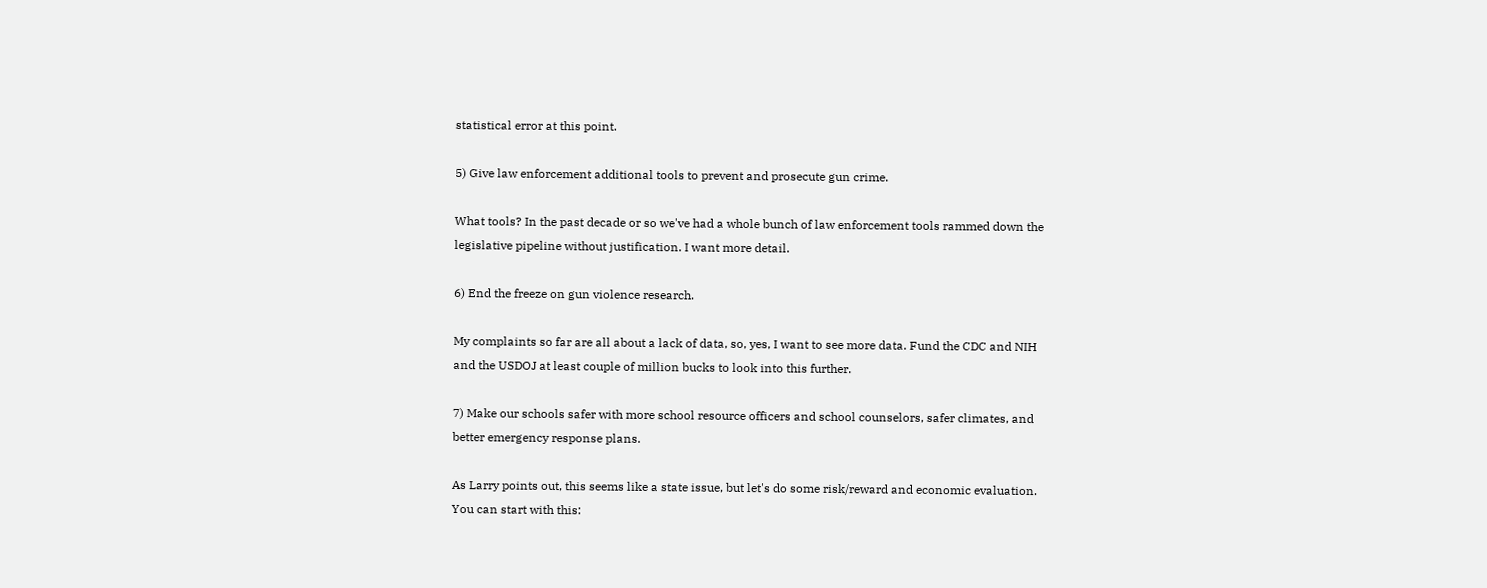statistical error at this point.

5) Give law enforcement additional tools to prevent and prosecute gun crime.

What tools? In the past decade or so we've had a whole bunch of law enforcement tools rammed down the legislative pipeline without justification. I want more detail.

6) End the freeze on gun violence research.

My complaints so far are all about a lack of data, so, yes, I want to see more data. Fund the CDC and NIH and the USDOJ at least couple of million bucks to look into this further.

7) Make our schools safer with more school resource officers and school counselors, safer climates, and better emergency response plans.

As Larry points out, this seems like a state issue, but let's do some risk/reward and economic evaluation. You can start with this: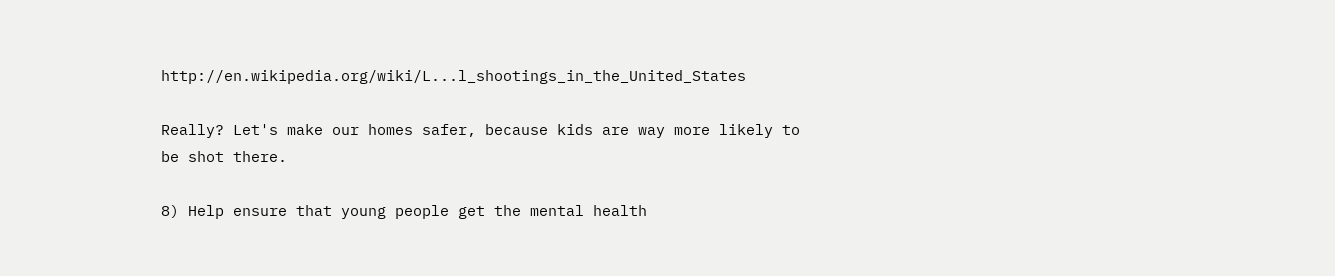http://en.wikipedia.org/wiki/L...l_shootings_in_the_United_States

Really? Let's make our homes safer, because kids are way more likely to be shot there.

8) Help ensure that young people get the mental health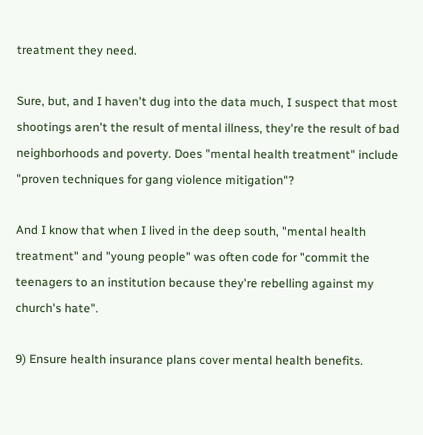treatment they need.

Sure, but, and I haven't dug into the data much, I suspect that most shootings aren't the result of mental illness, they're the result of bad neighborhoods and poverty. Does "mental health treatment" include "proven techniques for gang violence mitigation"?

And I know that when I lived in the deep south, "mental health treatment" and "young people" was often code for "commit the teenagers to an institution because they're rebelling against my church's hate".

9) Ensure health insurance plans cover mental health benefits.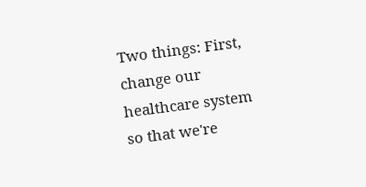Two things: First, change our healthcare system so that we're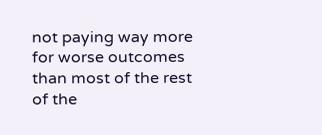not paying way more for worse outcomes than most of the rest of the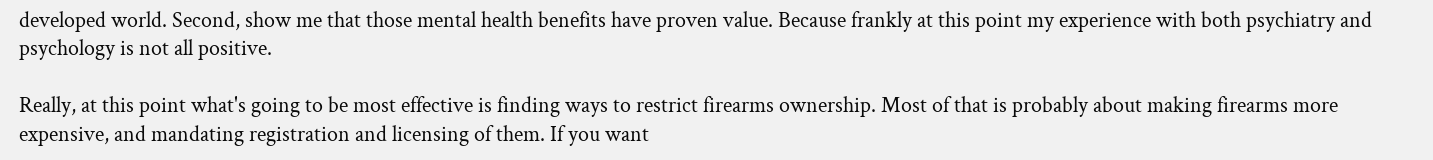developed world. Second, show me that those mental health benefits have proven value. Because frankly at this point my experience with both psychiatry and psychology is not all positive.

Really, at this point what's going to be most effective is finding ways to restrict firearms ownership. Most of that is probably about making firearms more expensive, and mandating registration and licensing of them. If you want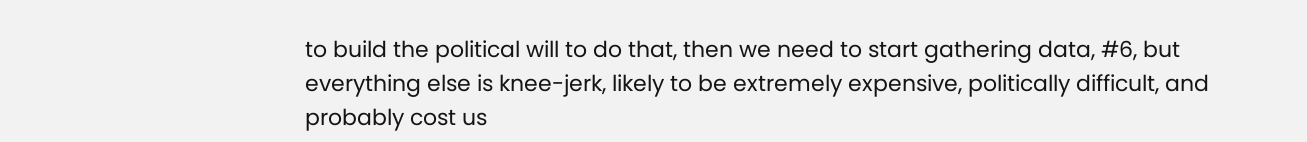to build the political will to do that, then we need to start gathering data, #6, but everything else is knee-jerk, likely to be extremely expensive, politically difficult, and probably cost us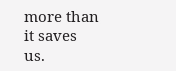more than it saves us.